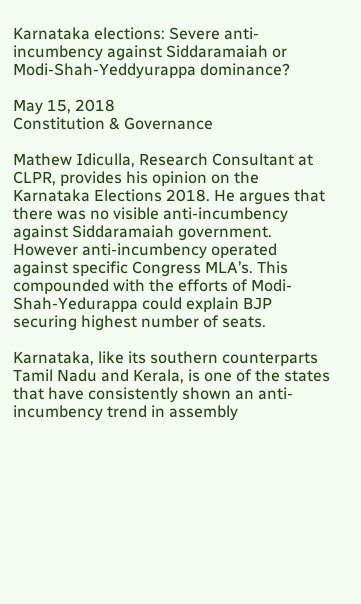Karnataka elections: Severe anti-incumbency against Siddaramaiah or Modi-Shah-Yeddyurappa dominance?

May 15, 2018
Constitution & Governance

Mathew Idiculla, Research Consultant at CLPR, provides his opinion on the Karnataka Elections 2018. He argues that there was no visible anti-incumbency against Siddaramaiah government. However anti-incumbency operated against specific Congress MLA’s. This compounded with the efforts of Modi-Shah-Yedurappa could explain BJP securing highest number of seats.

Karnataka, like its southern counterparts Tamil Nadu and Kerala, is one of the states that have consistently shown an anti-incumbency trend in assembly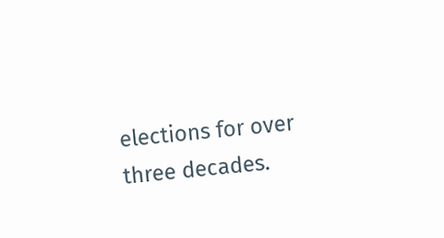elections for over three decades.